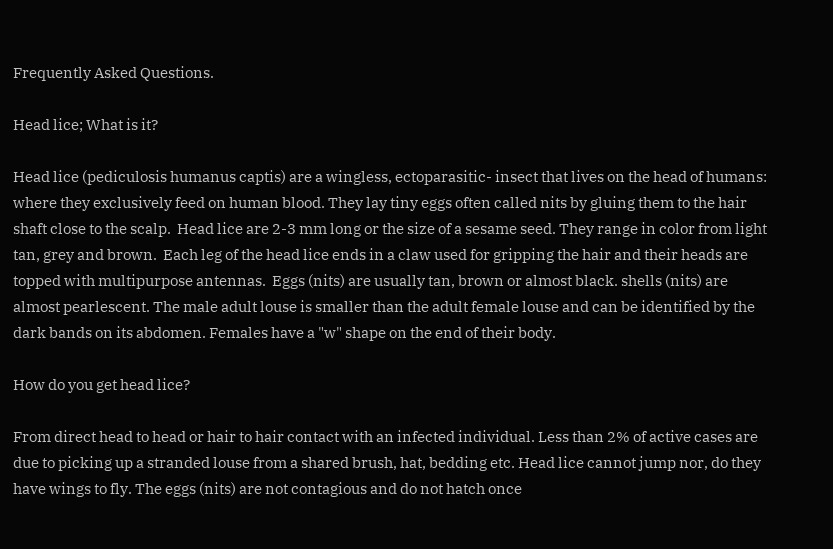Frequently Asked Questions.

Head lice; What is it?

Head lice (pediculosis humanus captis) are a wingless, ectoparasitic- insect that lives on the head of humans: where they exclusively feed on human blood. They lay tiny eggs often called nits by gluing them to the hair shaft close to the scalp.  Head lice are 2-3 mm long or the size of a sesame seed. They range in color from light tan, grey and brown.  Each leg of the head lice ends in a claw used for gripping the hair and their heads are topped with multipurpose antennas.  Eggs (nits) are usually tan, brown or almost black. shells (nits) are almost pearlescent. The male adult louse is smaller than the adult female louse and can be identified by the dark bands on its abdomen. Females have a "w" shape on the end of their body.

How do you get head lice?

From direct head to head or hair to hair contact with an infected individual. Less than 2% of active cases are due to picking up a stranded louse from a shared brush, hat, bedding etc. Head lice cannot jump nor, do they have wings to fly. The eggs (nits) are not contagious and do not hatch once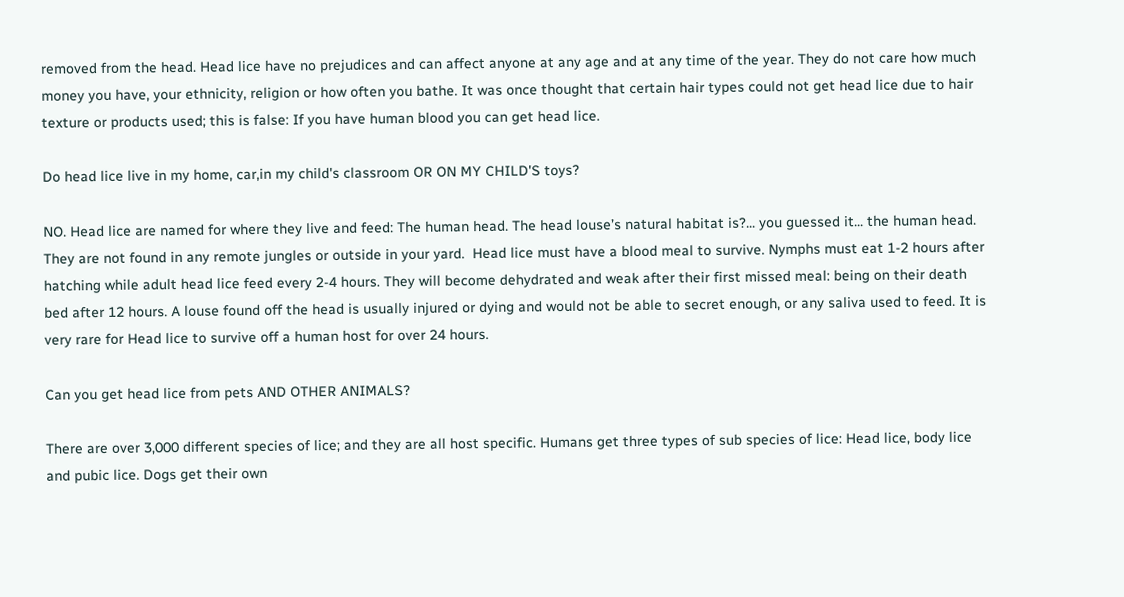removed from the head. Head lice have no prejudices and can affect anyone at any age and at any time of the year. They do not care how much money you have, your ethnicity, religion or how often you bathe. It was once thought that certain hair types could not get head lice due to hair texture or products used; this is false: If you have human blood you can get head lice.

Do head lice live in my home, car,in my child's classroom OR ON MY CHILD'S toys?

NO. Head lice are named for where they live and feed: The human head. The head louse’s natural habitat is?... you guessed it... the human head. They are not found in any remote jungles or outside in your yard.  Head lice must have a blood meal to survive. Nymphs must eat 1-2 hours after hatching while adult head lice feed every 2-4 hours. They will become dehydrated and weak after their first missed meal: being on their death bed after 12 hours. A louse found off the head is usually injured or dying and would not be able to secret enough, or any saliva used to feed. It is very rare for Head lice to survive off a human host for over 24 hours.

Can you get head lice from pets AND OTHER ANIMALS?

There are over 3,000 different species of lice; and they are all host specific. Humans get three types of sub species of lice: Head lice, body lice and pubic lice. Dogs get their own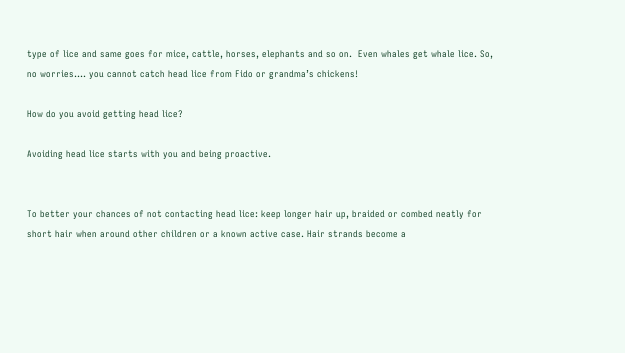type of lice and same goes for mice, cattle, horses, elephants and so on.  Even whales get whale lice. So, no worries.... you cannot catch head lice from Fido or grandma’s chickens!

How do you avoid getting head lice?

Avoiding head lice starts with you and being proactive.


To better your chances of not contacting head lice: keep longer hair up, braided or combed neatly for short hair when around other children or a known active case. Hair strands become a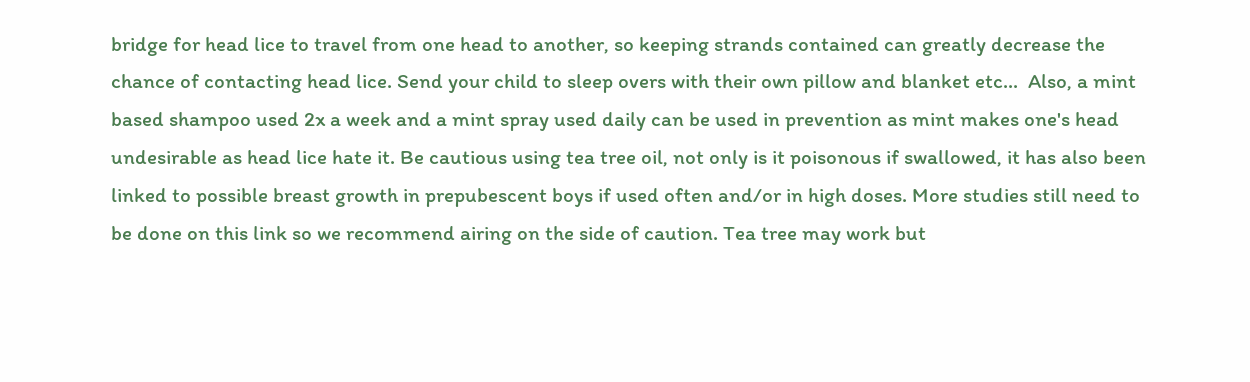bridge for head lice to travel from one head to another, so keeping strands contained can greatly decrease the chance of contacting head lice. Send your child to sleep overs with their own pillow and blanket etc...  Also, a mint based shampoo used 2x a week and a mint spray used daily can be used in prevention as mint makes one's head undesirable as head lice hate it. Be cautious using tea tree oil, not only is it poisonous if swallowed, it has also been linked to possible breast growth in prepubescent boys if used often and/or in high doses. More studies still need to be done on this link so we recommend airing on the side of caution. Tea tree may work but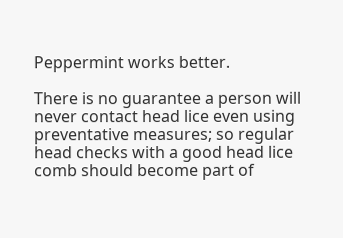Peppermint works better.

There is no guarantee a person will never contact head lice even using preventative measures; so regular head checks with a good head lice comb should become part of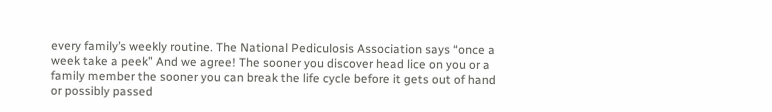every family’s weekly routine. The National Pediculosis Association says “once a week take a peek” And we agree! The sooner you discover head lice on you or a family member the sooner you can break the life cycle before it gets out of hand or possibly passed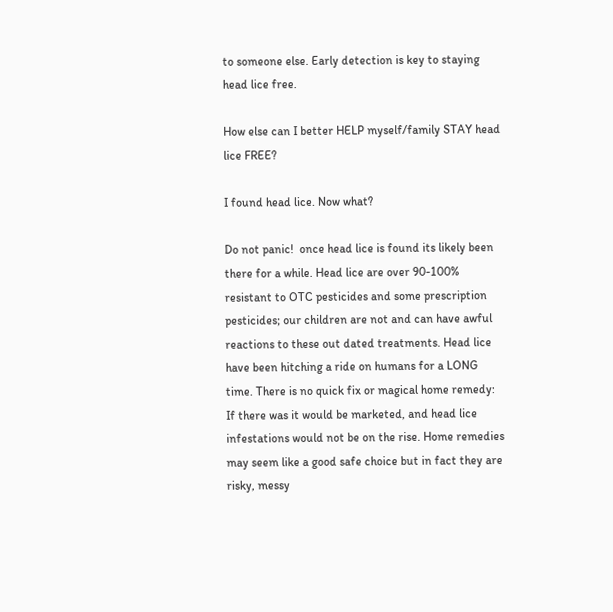to someone else. Early detection is key to staying head lice free.

How else can I better HELP myself/family STAY head lice FREE?

I found head lice. Now what?

Do not panic!  once head lice is found its likely been there for a while. Head lice are over 90-100% resistant to OTC pesticides and some prescription pesticides; our children are not and can have awful reactions to these out dated treatments. Head lice have been hitching a ride on humans for a LONG time. There is no quick fix or magical home remedy: If there was it would be marketed, and head lice infestations would not be on the rise. Home remedies may seem like a good safe choice but in fact they are risky, messy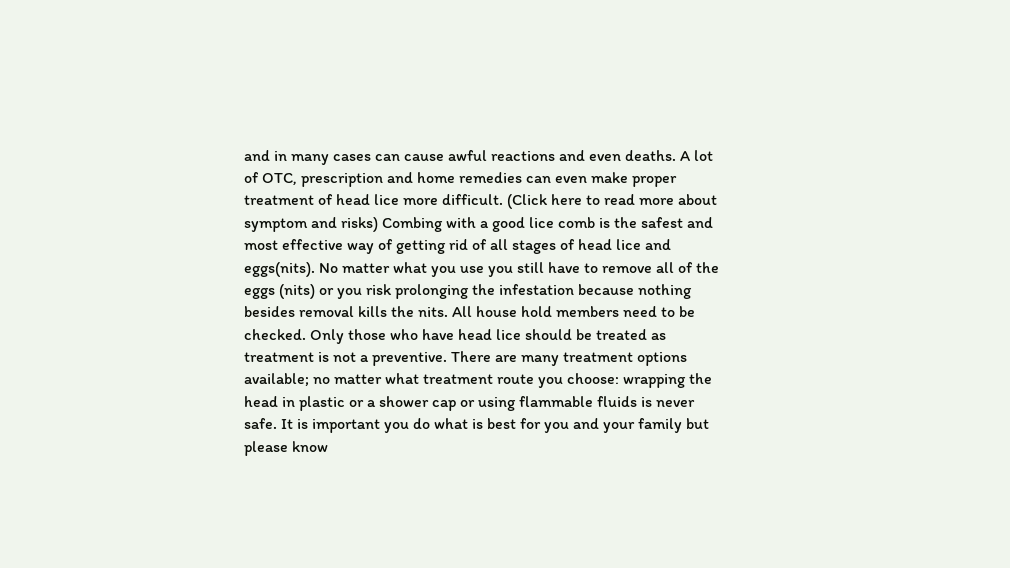and in many cases can cause awful reactions and even deaths. A lot of OTC, prescription and home remedies can even make proper treatment of head lice more difficult. (Click here to read more about symptom and risks) Combing with a good lice comb is the safest and most effective way of getting rid of all stages of head lice and eggs(nits). No matter what you use you still have to remove all of the eggs (nits) or you risk prolonging the infestation because nothing besides removal kills the nits. All house hold members need to be checked. Only those who have head lice should be treated as treatment is not a preventive. There are many treatment options available; no matter what treatment route you choose: wrapping the head in plastic or a shower cap or using flammable fluids is never safe. It is important you do what is best for you and your family but please know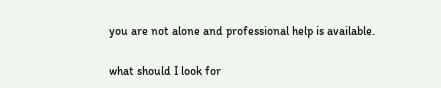you are not alone and professional help is available.

what should I look for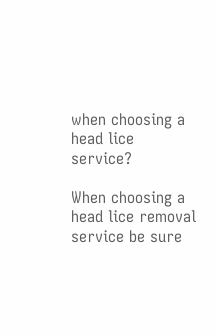when choosing a head lice service?

When choosing a head lice removal service be sure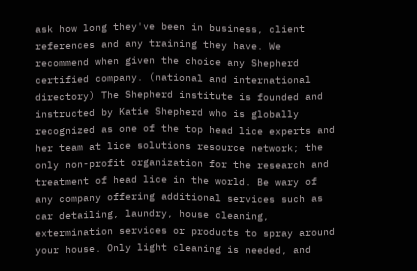ask how long they've been in business, client references and any training they have. We recommend when given the choice any Shepherd certified company. (national and international directory) The Shepherd institute is founded and instructed by Katie Shepherd who is globally recognized as one of the top head lice experts and her team at lice solutions resource network; the only non-profit organization for the research and treatment of head lice in the world. Be wary of any company offering additional services such as car detailing, laundry, house cleaning, extermination services or products to spray around your house. Only light cleaning is needed, and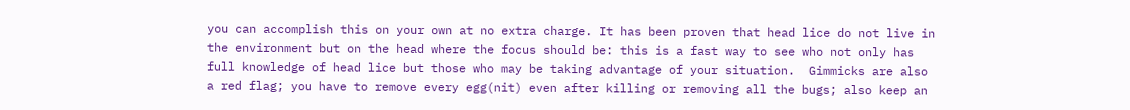you can accomplish this on your own at no extra charge. It has been proven that head lice do not live in the environment but on the head where the focus should be: this is a fast way to see who not only has full knowledge of head lice but those who may be taking advantage of your situation.  Gimmicks are also a red flag; you have to remove every egg(nit) even after killing or removing all the bugs; also keep an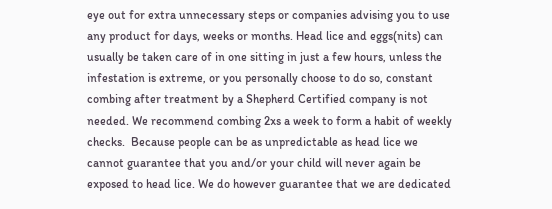eye out for extra unnecessary steps or companies advising you to use any product for days, weeks or months. Head lice and eggs(nits) can usually be taken care of in one sitting in just a few hours, unless the infestation is extreme, or you personally choose to do so, constant combing after treatment by a Shepherd Certified company is not needed. We recommend combing 2xs a week to form a habit of weekly checks.  Because people can be as unpredictable as head lice we cannot guarantee that you and/or your child will never again be exposed to head lice. We do however guarantee that we are dedicated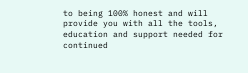to being 100% honest and will provide you with all the tools, education and support needed for continued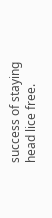success of staying head lice free.